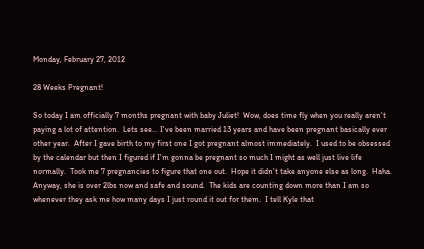Monday, February 27, 2012

28 Weeks Pregnant!

So today I am officially 7 months pregnant with baby Juliet!  Wow, does time fly when you really aren't paying a lot of attention.  Lets see... I've been married 13 years and have been pregnant basically ever other year.  After I gave birth to my first one I got pregnant almost immediately.  I used to be obsessed by the calendar but then I figured if I'm gonna be pregnant so much I might as well just live life normally.  Took me 7 pregnancies to figure that one out.  Hope it didn't take anyone else as long.  Haha.  Anyway, she is over 2lbs now and safe and sound.  The kids are counting down more than I am so whenever they ask me how many days I just round it out for them.  I tell Kyle that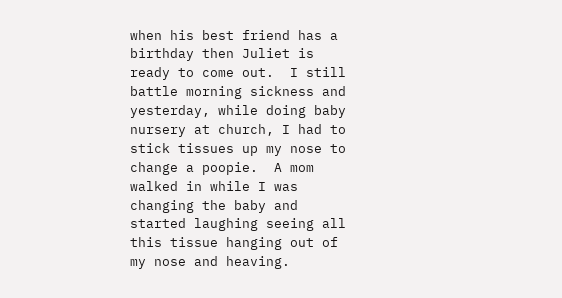when his best friend has a birthday then Juliet is ready to come out.  I still battle morning sickness and yesterday, while doing baby nursery at church, I had to stick tissues up my nose to change a poopie.  A mom walked in while I was changing the baby and started laughing seeing all this tissue hanging out of my nose and heaving.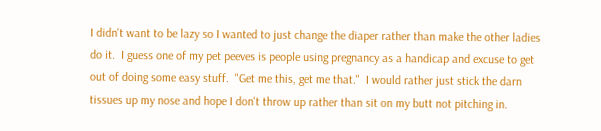I didn't want to be lazy so I wanted to just change the diaper rather than make the other ladies do it.  I guess one of my pet peeves is people using pregnancy as a handicap and excuse to get out of doing some easy stuff.  "Get me this, get me that."  I would rather just stick the darn tissues up my nose and hope I don't throw up rather than sit on my butt not pitching in.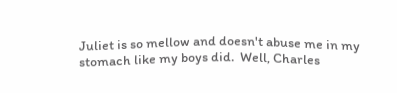Juliet is so mellow and doesn't abuse me in my stomach like my boys did.  Well, Charles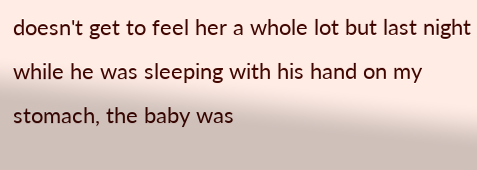doesn't get to feel her a whole lot but last night while he was sleeping with his hand on my stomach, the baby was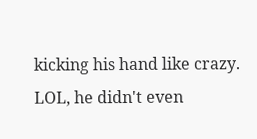kicking his hand like crazy.  LOL, he didn't even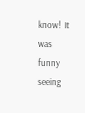know!  It was funny seeing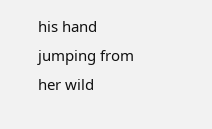his hand jumping from her wild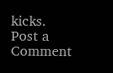kicks.
Post a Comment